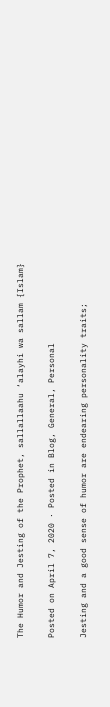The Humor and Jesting of the Prophet, sallallaahu ‘alayhi wa sallam {Islam}

Posted on April 7, 2020 · Posted in Blog, General, Personal

Jesting and a good sense of humor are endearing personality traits;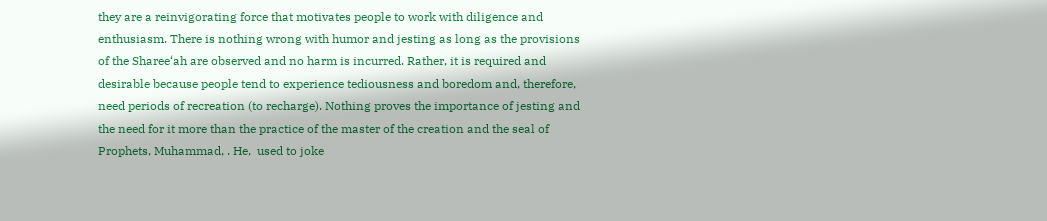they are a reinvigorating force that motivates people to work with diligence and enthusiasm. There is nothing wrong with humor and jesting as long as the provisions of the Sharee‘ah are observed and no harm is incurred. Rather, it is required and desirable because people tend to experience tediousness and boredom and, therefore, need periods of recreation (to recharge). Nothing proves the importance of jesting and the need for it more than the practice of the master of the creation and the seal of Prophets, Muhammad, . He,  used to joke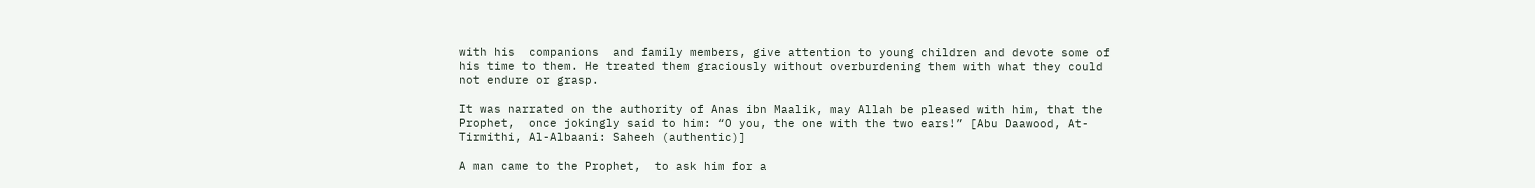with his  companions  and family members, give attention to young children and devote some of his time to them. He treated them graciously without overburdening them with what they could not endure or grasp.

It was narrated on the authority of Anas ibn Maalik, may Allah be pleased with him, that the Prophet,  once jokingly said to him: “O you, the one with the two ears!” [Abu Daawood, At-Tirmithi, Al-Albaani: Saheeh (authentic)]

A man came to the Prophet,  to ask him for a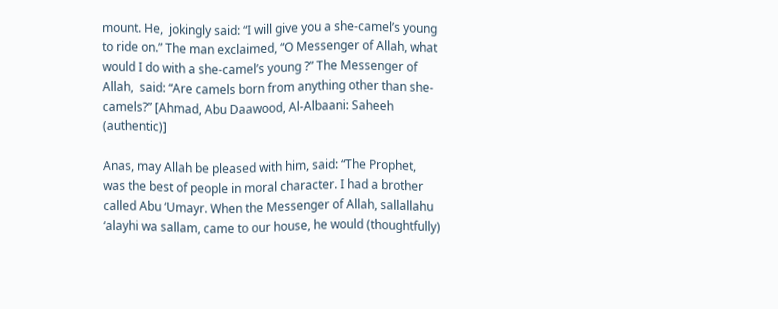mount. He,  jokingly said: “I will give you a she-camel’s young  to ride on.” The man exclaimed, “O Messenger of Allah, what would I do with a she-camel’s young ?” The Messenger of Allah,  said: “Are camels born from anything other than she-camels?” [Ahmad, Abu Daawood, Al-Albaani: Saheeh (authentic)]

Anas, may Allah be pleased with him, said: “The Prophet,  was the best of people in moral character. I had a brother called Abu ‘Umayr. When the Messenger of Allah, sallallahu ‘alayhi wa sallam, came to our house, he would (thoughtfully)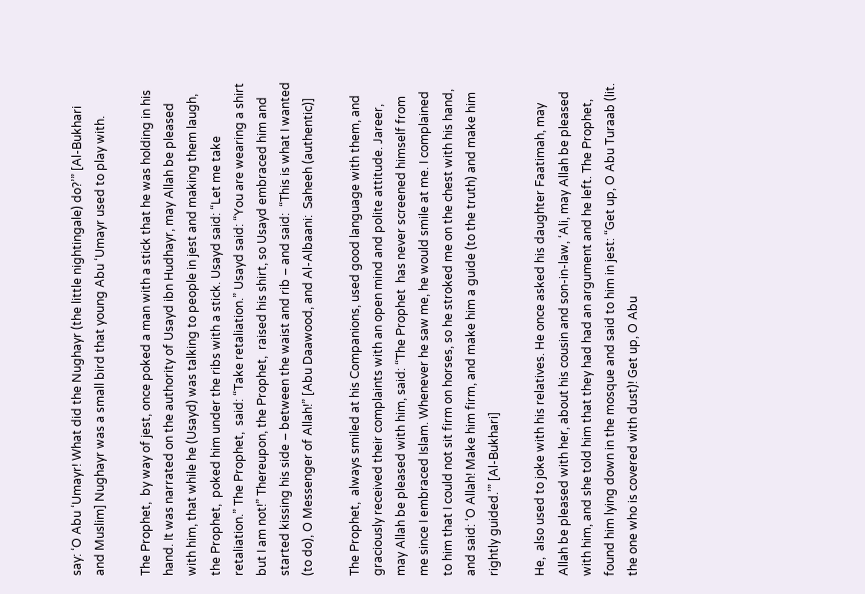say: ‘O Abu ‘Umayr! What did the Nughayr (the little nightingale) do?’” [Al-Bukhari and Muslim] Nughayr was a small bird that young Abu ‘Umayr used to play with.

The Prophet,  by way of jest, once poked a man with a stick that he was holding in his hand. It was narrated on the authority of Usayd ibn Hudhayr, may Allah be pleased with him, that while he (Usayd) was talking to people in jest and making them laugh, the Prophet,  poked him under the ribs with a stick. Usayd said: “Let me take retaliation.” The Prophet,  said: “Take retaliation.” Usayd said: “You are wearing a shirt but I am not!” Thereupon, the Prophet,  raised his shirt, so Usayd embraced him and started kissing his side – between the waist and rib – and said:  “This is what I wanted (to do), O Messenger of Allah!” [Abu Daawood, and Al-Albaani:  Saheeh (authentic)]

The Prophet,  always smiled at his Companions, used good language with them, and graciously received their complaints with an open mind and polite attitude. Jareer, may Allah be pleased with him, said: “The Prophet  has never screened himself from me since I embraced Islam. Whenever he saw me, he would smile at me. I complained to him that I could not sit firm on horses, so he stroked me on the chest with his hand, and said: ‘O Allah! Make him firm, and make him a guide (to the truth) and make him rightly guided.’” [Al-Bukhari]

He,  also used to joke with his relatives. He once asked his daughter Faatimah, may Allah be pleased with her, about his cousin and son-in-law, ‘Ali, may Allah be pleased with him, and she told him that they had had an argument and he left. The Prophet,  found him lying down in the mosque and said to him in jest: “Get up, O Abu Turaab (lit. the one who is covered with dust)! Get up, O Abu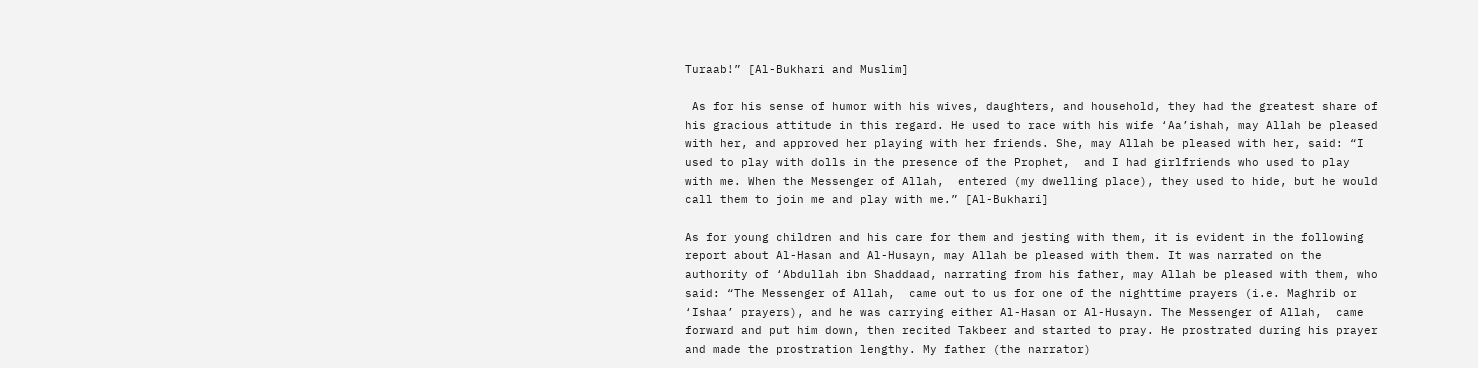Turaab!” [Al-Bukhari and Muslim]

 As for his sense of humor with his wives, daughters, and household, they had the greatest share of his gracious attitude in this regard. He used to race with his wife ‘Aa’ishah, may Allah be pleased with her, and approved her playing with her friends. She, may Allah be pleased with her, said: “I used to play with dolls in the presence of the Prophet,  and I had girlfriends who used to play with me. When the Messenger of Allah,  entered (my dwelling place), they used to hide, but he would call them to join me and play with me.” [Al-Bukhari]

As for young children and his care for them and jesting with them, it is evident in the following report about Al-Hasan and Al-Husayn, may Allah be pleased with them. It was narrated on the authority of ‘Abdullah ibn Shaddaad, narrating from his father, may Allah be pleased with them, who said: “The Messenger of Allah,  came out to us for one of the nighttime prayers (i.e. Maghrib or ‘Ishaa’ prayers), and he was carrying either Al-Hasan or Al-Husayn. The Messenger of Allah,  came forward and put him down, then recited Takbeer and started to pray. He prostrated during his prayer and made the prostration lengthy. My father (the narrator)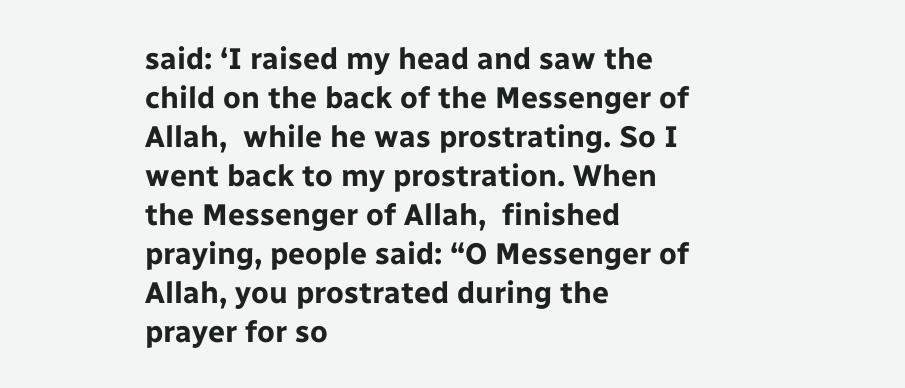said: ‘I raised my head and saw the child on the back of the Messenger of Allah,  while he was prostrating. So I went back to my prostration. When the Messenger of Allah,  finished praying, people said: “O Messenger of Allah, you prostrated during the prayer for so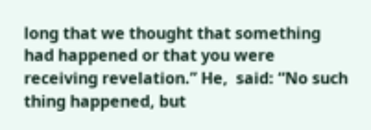long that we thought that something had happened or that you were receiving revelation.” He,  said: “No such thing happened, but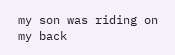my son was riding on my back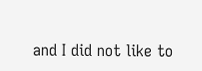and I did not like to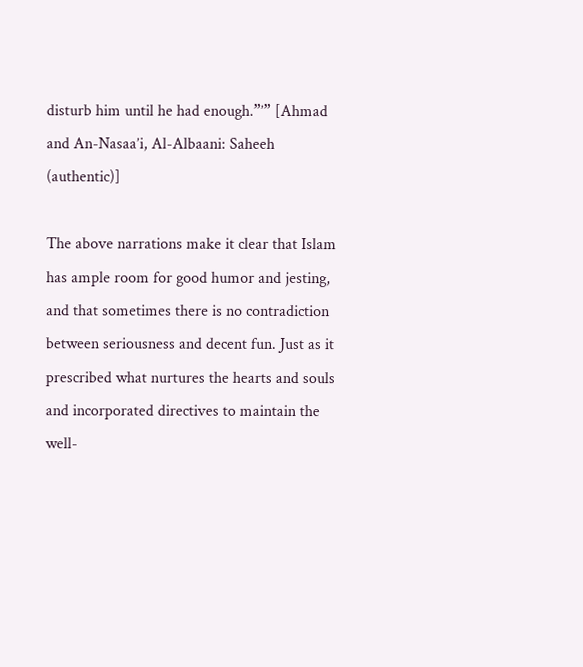disturb him until he had enough.”’” [Ahmad and An-Nasaa’i, Al-Albaani: Saheeh (authentic)]

The above narrations make it clear that Islam has ample room for good humor and jesting, and that sometimes there is no contradiction between seriousness and decent fun. Just as it prescribed what nurtures the hearts and souls and incorporated directives to maintain the well-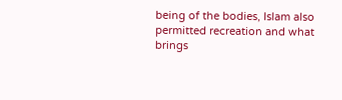being of the bodies, Islam also permitted recreation and what brings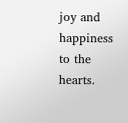joy and happiness to the hearts.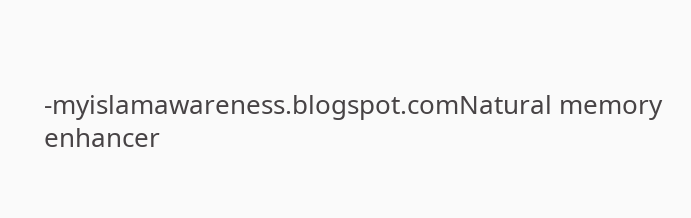-myislamawareness.blogspot.comNatural memory enhancer